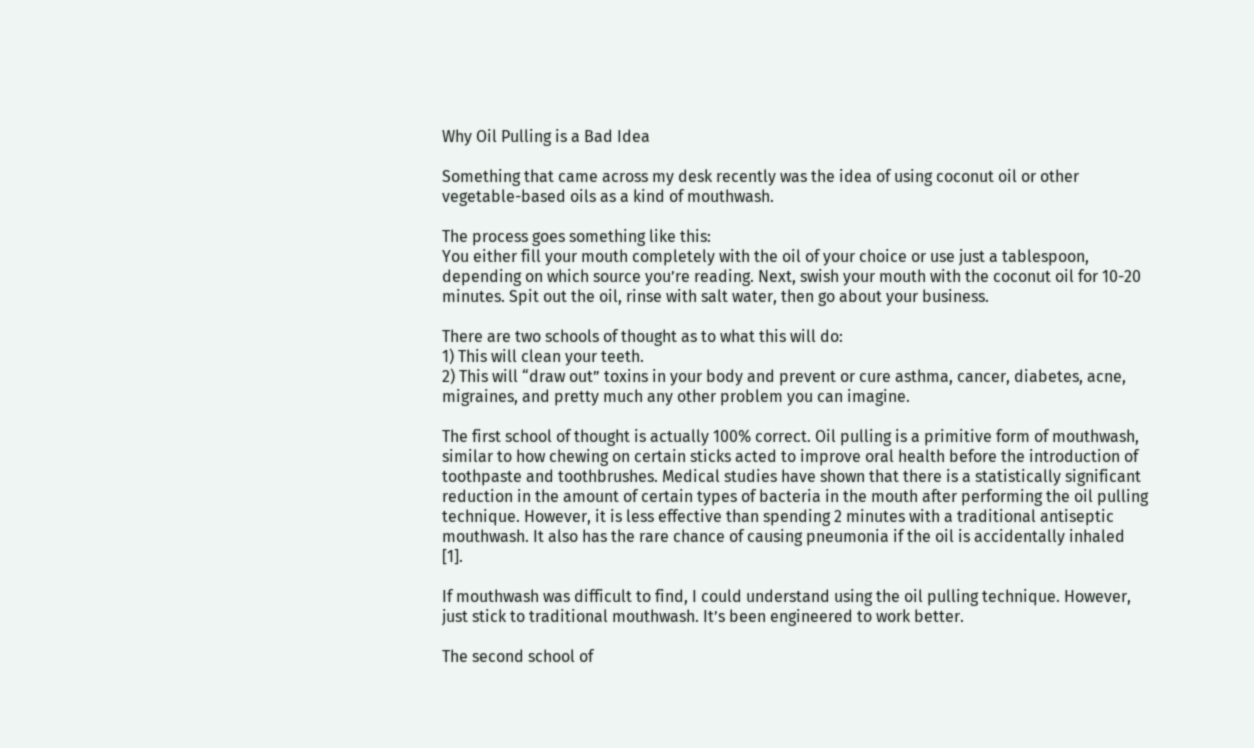Why Oil Pulling is a Bad Idea

Something that came across my desk recently was the idea of using coconut oil or other vegetable-based oils as a kind of mouthwash.

The process goes something like this:
You either fill your mouth completely with the oil of your choice or use just a tablespoon, depending on which source you’re reading. Next, swish your mouth with the coconut oil for 10-20 minutes. Spit out the oil, rinse with salt water, then go about your business.

There are two schools of thought as to what this will do:
1) This will clean your teeth.
2) This will “draw out” toxins in your body and prevent or cure asthma, cancer, diabetes, acne, migraines, and pretty much any other problem you can imagine.

The first school of thought is actually 100% correct. Oil pulling is a primitive form of mouthwash, similar to how chewing on certain sticks acted to improve oral health before the introduction of toothpaste and toothbrushes. Medical studies have shown that there is a statistically significant reduction in the amount of certain types of bacteria in the mouth after performing the oil pulling technique. However, it is less effective than spending 2 minutes with a traditional antiseptic mouthwash. It also has the rare chance of causing pneumonia if the oil is accidentally inhaled [1].

If mouthwash was difficult to find, I could understand using the oil pulling technique. However, just stick to traditional mouthwash. It’s been engineered to work better.

The second school of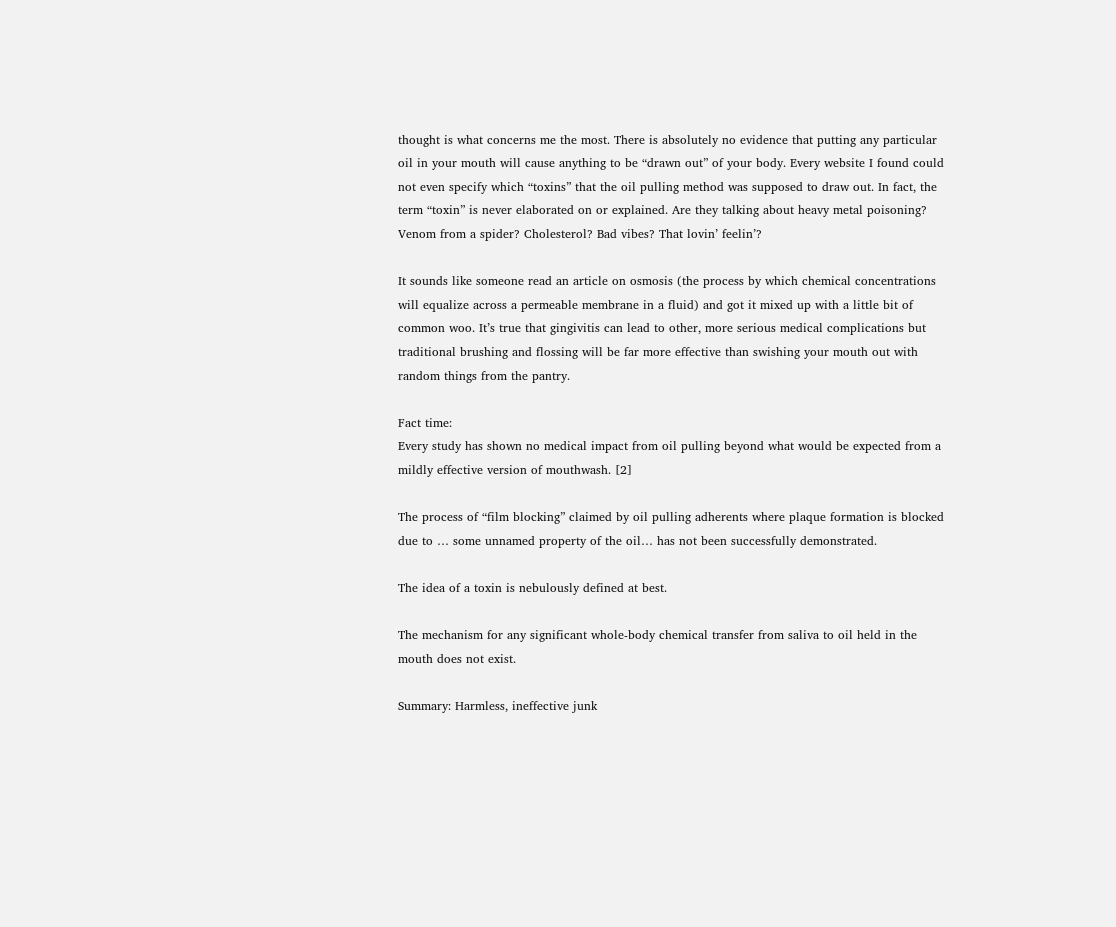thought is what concerns me the most. There is absolutely no evidence that putting any particular oil in your mouth will cause anything to be “drawn out” of your body. Every website I found could not even specify which “toxins” that the oil pulling method was supposed to draw out. In fact, the term “toxin” is never elaborated on or explained. Are they talking about heavy metal poisoning? Venom from a spider? Cholesterol? Bad vibes? That lovin’ feelin’?

It sounds like someone read an article on osmosis (the process by which chemical concentrations will equalize across a permeable membrane in a fluid) and got it mixed up with a little bit of common woo. It’s true that gingivitis can lead to other, more serious medical complications but traditional brushing and flossing will be far more effective than swishing your mouth out with random things from the pantry.

Fact time:
Every study has shown no medical impact from oil pulling beyond what would be expected from a mildly effective version of mouthwash. [2]

The process of “film blocking” claimed by oil pulling adherents where plaque formation is blocked due to … some unnamed property of the oil… has not been successfully demonstrated.

The idea of a toxin is nebulously defined at best.

The mechanism for any significant whole-body chemical transfer from saliva to oil held in the mouth does not exist.

Summary: Harmless, ineffective junk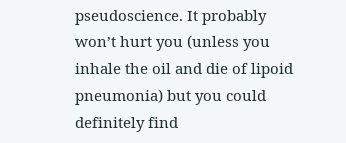pseudoscience. It probably won’t hurt you (unless you inhale the oil and die of lipoid pneumonia) but you could definitely find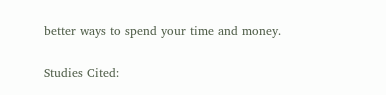better ways to spend your time and money.

Studies Cited: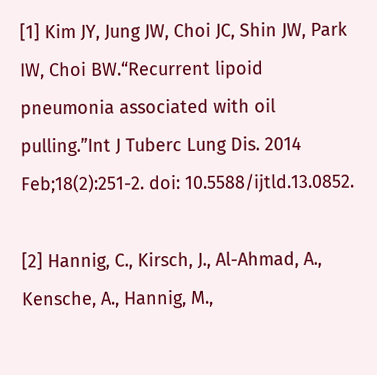[1] Kim JY, Jung JW, Choi JC, Shin JW, Park IW, Choi BW.“Recurrent lipoid pneumonia associated with oil pulling.”Int J Tuberc Lung Dis. 2014 Feb;18(2):251-2. doi: 10.5588/ijtld.13.0852.

[2] Hannig, C., Kirsch, J., Al-Ahmad, A., Kensche, A., Hannig, M.,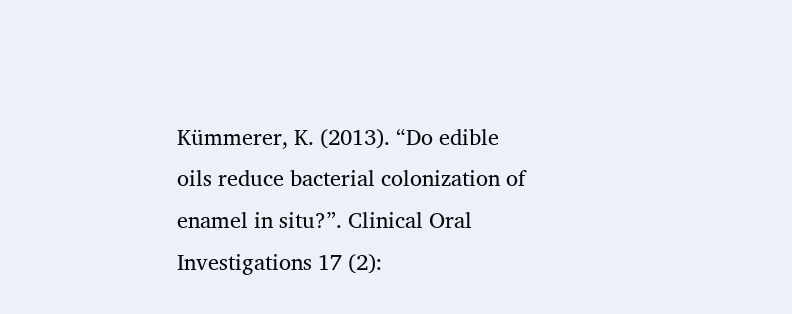Kümmerer, K. (2013). “Do edible oils reduce bacterial colonization of enamel in situ?”. Clinical Oral Investigations 17 (2):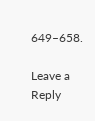649–658.

Leave a Reply